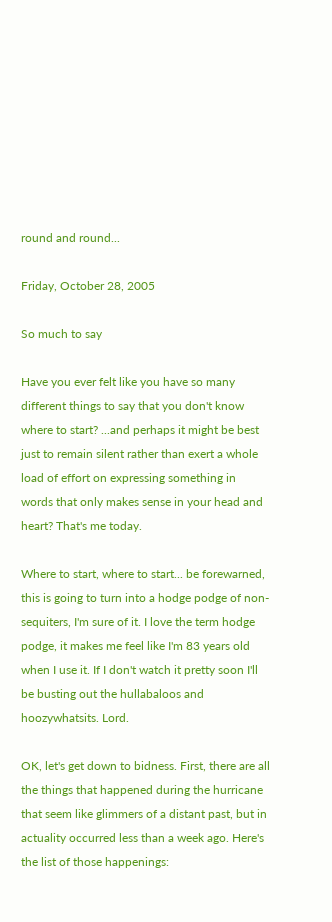round and round...

Friday, October 28, 2005

So much to say

Have you ever felt like you have so many different things to say that you don't know where to start? ...and perhaps it might be best just to remain silent rather than exert a whole load of effort on expressing something in words that only makes sense in your head and heart? That's me today.

Where to start, where to start... be forewarned, this is going to turn into a hodge podge of non-sequiters, I'm sure of it. I love the term hodge podge, it makes me feel like I'm 83 years old when I use it. If I don't watch it pretty soon I'll be busting out the hullabaloos and hoozywhatsits. Lord.

OK, let's get down to bidness. First, there are all the things that happened during the hurricane that seem like glimmers of a distant past, but in actuality occurred less than a week ago. Here's the list of those happenings: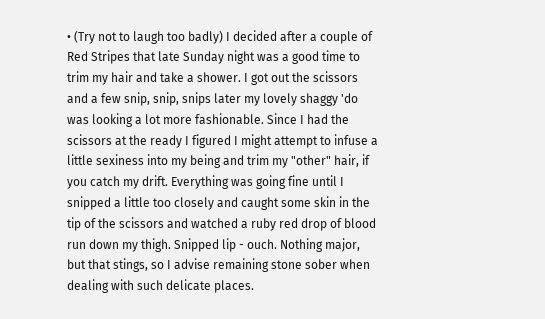• (Try not to laugh too badly) I decided after a couple of Red Stripes that late Sunday night was a good time to trim my hair and take a shower. I got out the scissors and a few snip, snip, snips later my lovely shaggy 'do was looking a lot more fashionable. Since I had the scissors at the ready I figured I might attempt to infuse a little sexiness into my being and trim my "other" hair, if you catch my drift. Everything was going fine until I snipped a little too closely and caught some skin in the tip of the scissors and watched a ruby red drop of blood run down my thigh. Snipped lip - ouch. Nothing major, but that stings, so I advise remaining stone sober when dealing with such delicate places.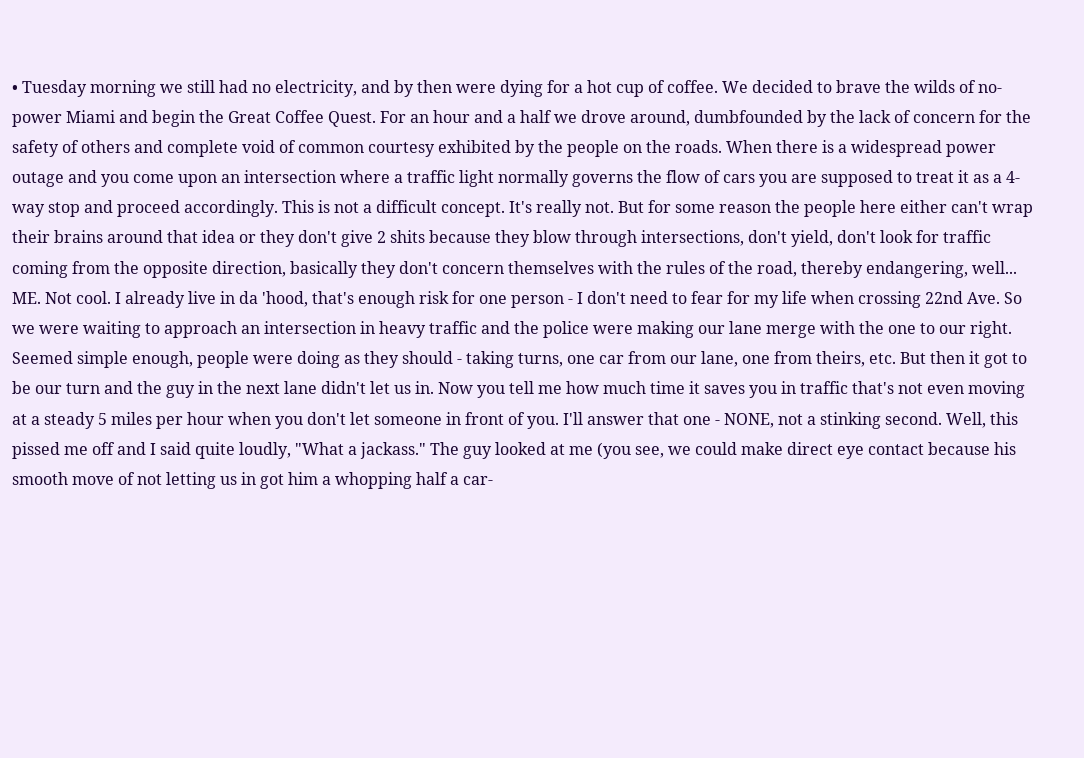• Tuesday morning we still had no electricity, and by then were dying for a hot cup of coffee. We decided to brave the wilds of no-power Miami and begin the Great Coffee Quest. For an hour and a half we drove around, dumbfounded by the lack of concern for the safety of others and complete void of common courtesy exhibited by the people on the roads. When there is a widespread power outage and you come upon an intersection where a traffic light normally governs the flow of cars you are supposed to treat it as a 4-way stop and proceed accordingly. This is not a difficult concept. It's really not. But for some reason the people here either can't wrap their brains around that idea or they don't give 2 shits because they blow through intersections, don't yield, don't look for traffic coming from the opposite direction, basically they don't concern themselves with the rules of the road, thereby endangering, well... ME. Not cool. I already live in da 'hood, that's enough risk for one person - I don't need to fear for my life when crossing 22nd Ave. So we were waiting to approach an intersection in heavy traffic and the police were making our lane merge with the one to our right. Seemed simple enough, people were doing as they should - taking turns, one car from our lane, one from theirs, etc. But then it got to be our turn and the guy in the next lane didn't let us in. Now you tell me how much time it saves you in traffic that's not even moving at a steady 5 miles per hour when you don't let someone in front of you. I'll answer that one - NONE, not a stinking second. Well, this pissed me off and I said quite loudly, "What a jackass." The guy looked at me (you see, we could make direct eye contact because his smooth move of not letting us in got him a whopping half a car-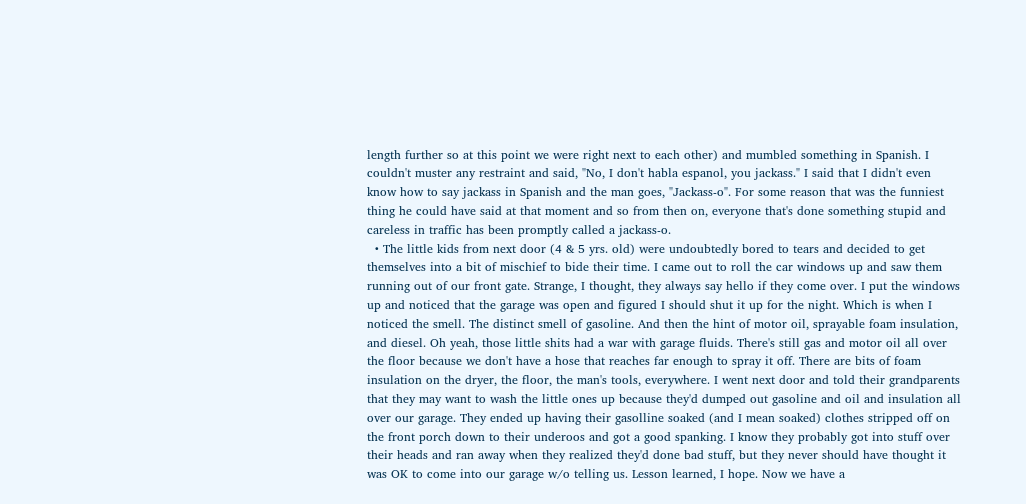length further so at this point we were right next to each other) and mumbled something in Spanish. I couldn't muster any restraint and said, "No, I don't habla espanol, you jackass." I said that I didn't even know how to say jackass in Spanish and the man goes, "Jackass-o". For some reason that was the funniest thing he could have said at that moment and so from then on, everyone that's done something stupid and careless in traffic has been promptly called a jackass-o.
  • The little kids from next door (4 & 5 yrs. old) were undoubtedly bored to tears and decided to get themselves into a bit of mischief to bide their time. I came out to roll the car windows up and saw them running out of our front gate. Strange, I thought, they always say hello if they come over. I put the windows up and noticed that the garage was open and figured I should shut it up for the night. Which is when I noticed the smell. The distinct smell of gasoline. And then the hint of motor oil, sprayable foam insulation, and diesel. Oh yeah, those little shits had a war with garage fluids. There's still gas and motor oil all over the floor because we don't have a hose that reaches far enough to spray it off. There are bits of foam insulation on the dryer, the floor, the man's tools, everywhere. I went next door and told their grandparents that they may want to wash the little ones up because they'd dumped out gasoline and oil and insulation all over our garage. They ended up having their gasolline soaked (and I mean soaked) clothes stripped off on the front porch down to their underoos and got a good spanking. I know they probably got into stuff over their heads and ran away when they realized they'd done bad stuff, but they never should have thought it was OK to come into our garage w/o telling us. Lesson learned, I hope. Now we have a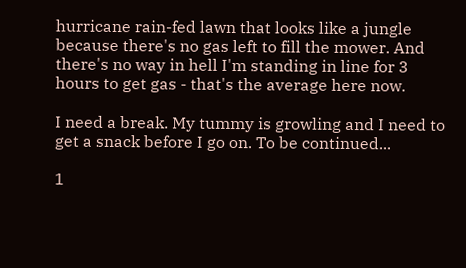hurricane rain-fed lawn that looks like a jungle because there's no gas left to fill the mower. And there's no way in hell I'm standing in line for 3 hours to get gas - that's the average here now.

I need a break. My tummy is growling and I need to get a snack before I go on. To be continued...

1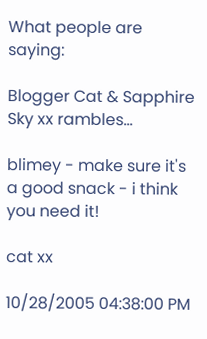What people are saying:

Blogger Cat & Sapphire Sky xx rambles...

blimey - make sure it's a good snack - i think you need it!

cat xx

10/28/2005 04:38:00 PM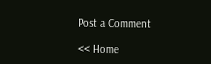Post a Comment

<< Home